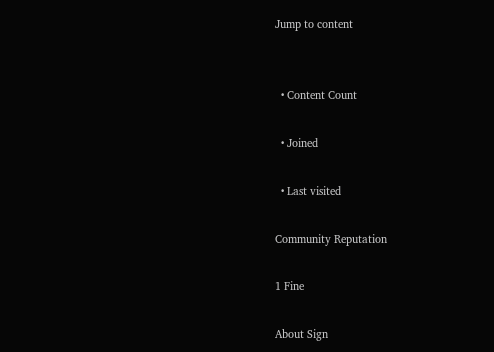Jump to content


  • Content Count

  • Joined

  • Last visited

Community Reputation

1 Fine

About Sign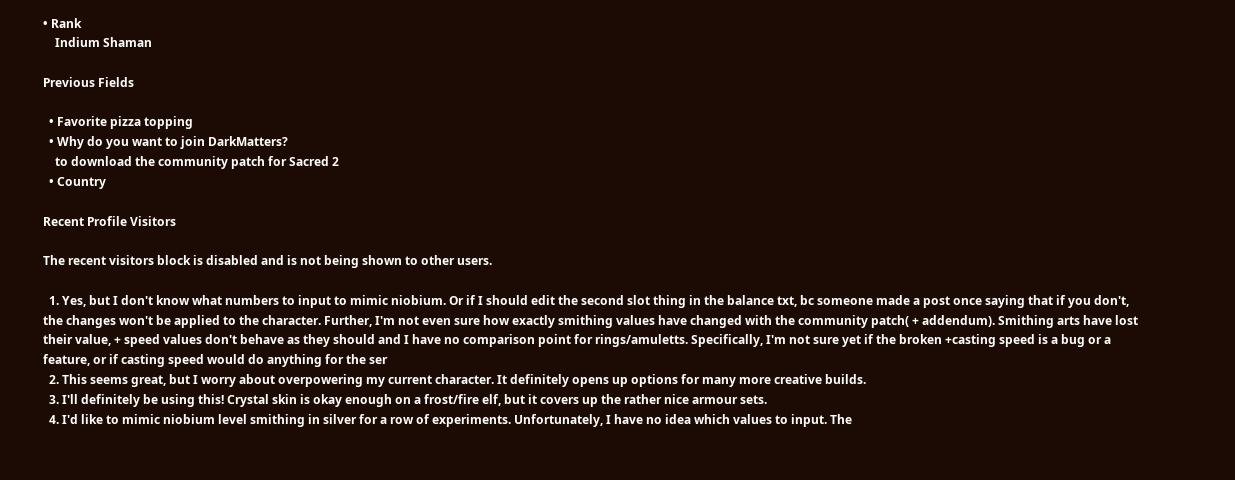• Rank
    Indium Shaman

Previous Fields

  • Favorite pizza topping
  • Why do you want to join DarkMatters?
    to download the community patch for Sacred 2
  • Country

Recent Profile Visitors

The recent visitors block is disabled and is not being shown to other users.

  1. Yes, but I don't know what numbers to input to mimic niobium. Or if I should edit the second slot thing in the balance txt, bc someone made a post once saying that if you don't, the changes won't be applied to the character. Further, I'm not even sure how exactly smithing values have changed with the community patch( + addendum). Smithing arts have lost their value, + speed values don't behave as they should and I have no comparison point for rings/amuletts. Specifically, I'm not sure yet if the broken +casting speed is a bug or a feature, or if casting speed would do anything for the ser
  2. This seems great, but I worry about overpowering my current character. It definitely opens up options for many more creative builds.
  3. I'll definitely be using this! Crystal skin is okay enough on a frost/fire elf, but it covers up the rather nice armour sets.
  4. I'd like to mimic niobium level smithing in silver for a row of experiments. Unfortunately, I have no idea which values to input. The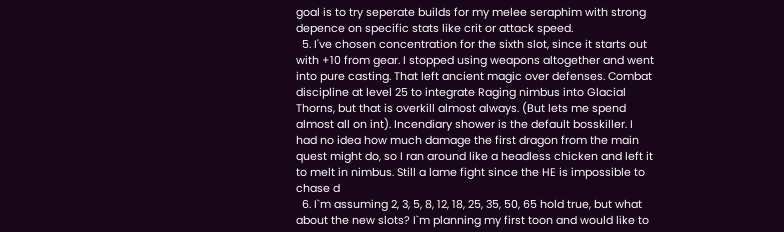goal is to try seperate builds for my melee seraphim with strong depence on specific stats like crit or attack speed.
  5. I've chosen concentration for the sixth slot, since it starts out with +10 from gear. I stopped using weapons altogether and went into pure casting. That left ancient magic over defenses. Combat discipline at level 25 to integrate Raging nimbus into Glacial Thorns, but that is overkill almost always. (But lets me spend almost all on int). Incendiary shower is the default bosskiller. I had no idea how much damage the first dragon from the main quest might do, so I ran around like a headless chicken and left it to melt in nimbus. Still a lame fight since the HE is impossible to chase d
  6. I`m assuming 2, 3, 5, 8, 12, 18, 25, 35, 50, 65 hold true, but what about the new slots? I`m planning my first toon and would like to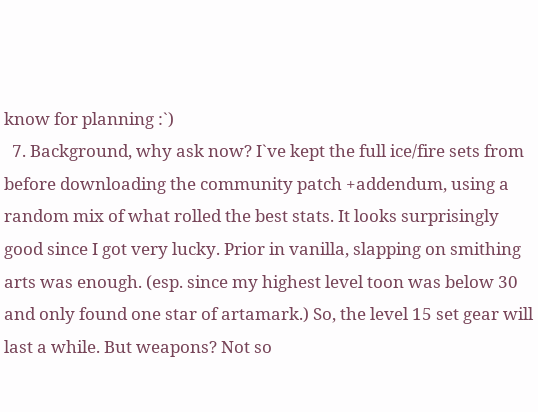know for planning :`)
  7. Background, why ask now? I`ve kept the full ice/fire sets from before downloading the community patch +addendum, using a random mix of what rolled the best stats. It looks surprisingly good since I got very lucky. Prior in vanilla, slapping on smithing arts was enough. (esp. since my highest level toon was below 30 and only found one star of artamark.) So, the level 15 set gear will last a while. But weapons? Not so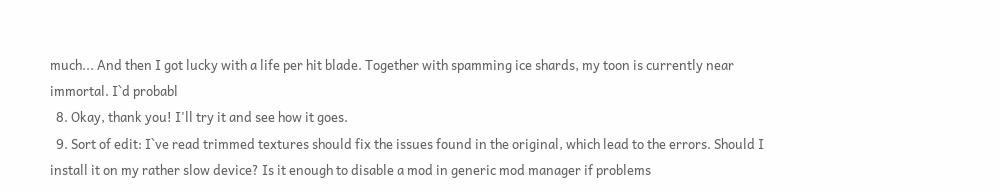much... And then I got lucky with a life per hit blade. Together with spamming ice shards, my toon is currently near immortal. I`d probabl
  8. Okay, thank you! I'll try it and see how it goes.
  9. Sort of edit: I`ve read trimmed textures should fix the issues found in the original, which lead to the errors. Should I install it on my rather slow device? Is it enough to disable a mod in generic mod manager if problems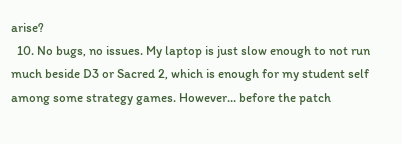arise?
  10. No bugs, no issues. My laptop is just slow enough to not run much beside D3 or Sacred 2, which is enough for my student self among some strategy games. However... before the patch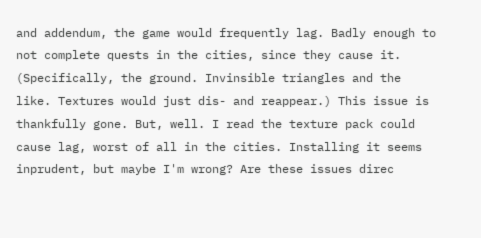and addendum, the game would frequently lag. Badly enough to not complete quests in the cities, since they cause it. (Specifically, the ground. Invinsible triangles and the like. Textures would just dis- and reappear.) This issue is thankfully gone. But, well. I read the texture pack could cause lag, worst of all in the cities. Installing it seems inprudent, but maybe I'm wrong? Are these issues direc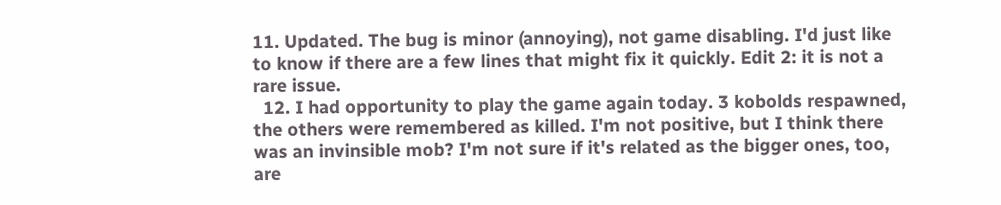11. Updated. The bug is minor (annoying), not game disabling. I'd just like to know if there are a few lines that might fix it quickly. Edit 2: it is not a rare issue.
  12. I had opportunity to play the game again today. 3 kobolds respawned, the others were remembered as killed. I'm not positive, but I think there was an invinsible mob? I'm not sure if it's related as the bigger ones, too, are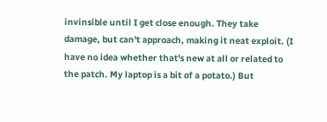invinsible until I get close enough. They take damage, but can't approach, making it neat exploit. (I have no idea whether that's new at all or related to the patch. My laptop is a bit of a potato.) But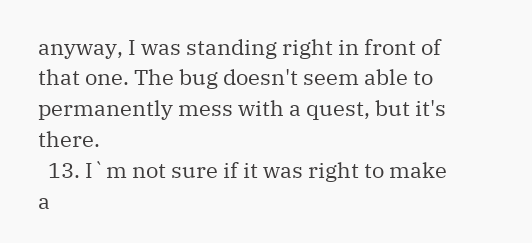anyway, I was standing right in front of that one. The bug doesn't seem able to permanently mess with a quest, but it's there.
  13. I`m not sure if it was right to make a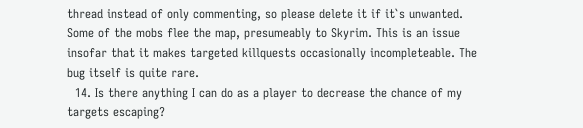thread instead of only commenting, so please delete it if it`s unwanted. Some of the mobs flee the map, presumeably to Skyrim. This is an issue insofar that it makes targeted killquests occasionally incompleteable. The bug itself is quite rare.
  14. Is there anything I can do as a player to decrease the chance of my targets escaping?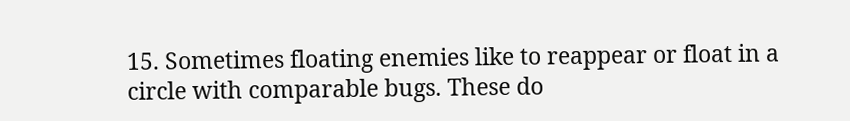15. Sometimes floating enemies like to reappear or float in a circle with comparable bugs. These do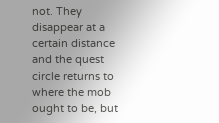not. They disappear at a certain distance and the quest circle returns to where the mob ought to be, but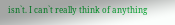isn`t. I can`t really think of anything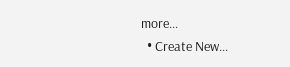more...
  • Create New...